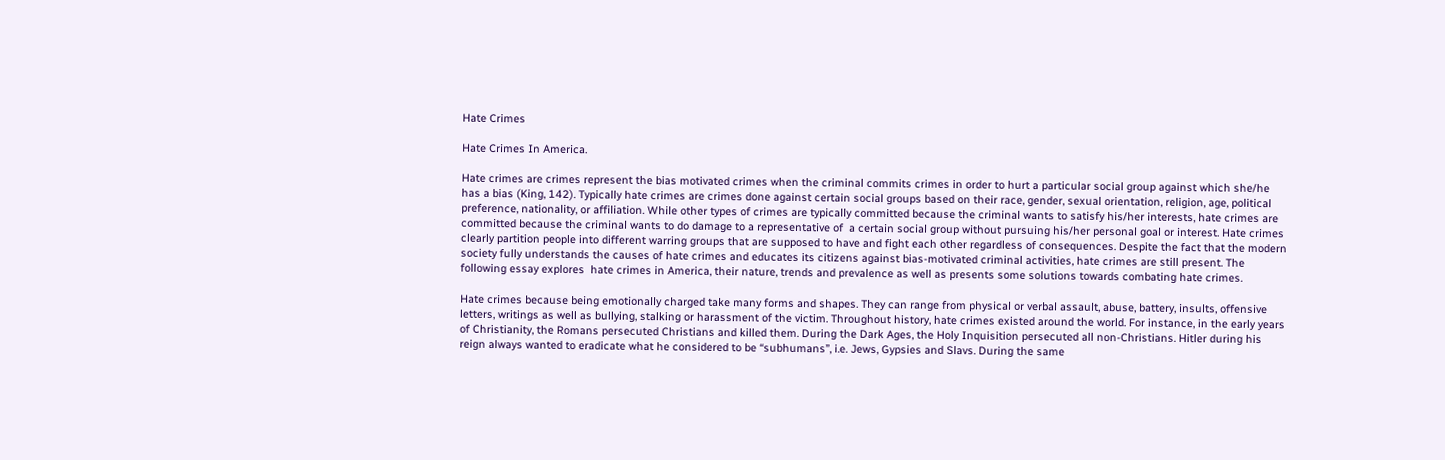Hate Crimes

Hate Crimes In America.

Hate crimes are crimes represent the bias motivated crimes when the criminal commits crimes in order to hurt a particular social group against which she/he has a bias (King, 142). Typically hate crimes are crimes done against certain social groups based on their race, gender, sexual orientation, religion, age, political preference, nationality, or affiliation. While other types of crimes are typically committed because the criminal wants to satisfy his/her interests, hate crimes are committed because the criminal wants to do damage to a representative of  a certain social group without pursuing his/her personal goal or interest. Hate crimes clearly partition people into different warring groups that are supposed to have and fight each other regardless of consequences. Despite the fact that the modern society fully understands the causes of hate crimes and educates its citizens against bias-motivated criminal activities, hate crimes are still present. The following essay explores  hate crimes in America, their nature, trends and prevalence as well as presents some solutions towards combating hate crimes.

Hate crimes because being emotionally charged take many forms and shapes. They can range from physical or verbal assault, abuse, battery, insults, offensive letters, writings as well as bullying, stalking or harassment of the victim. Throughout history, hate crimes existed around the world. For instance, in the early years of Christianity, the Romans persecuted Christians and killed them. During the Dark Ages, the Holy Inquisition persecuted all non-Christians. Hitler during his reign always wanted to eradicate what he considered to be “subhumans”, i.e. Jews, Gypsies and Slavs. During the same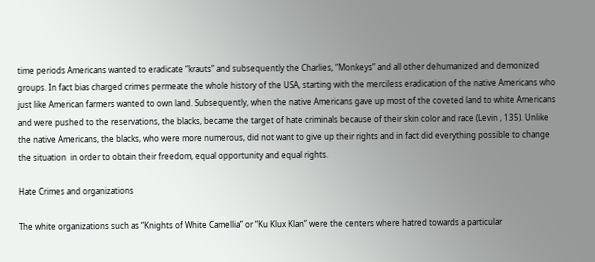time periods Americans wanted to eradicate “krauts” and subsequently the Charlies, “Monkeys” and all other dehumanized and demonized groups. In fact bias charged crimes permeate the whole history of the USA, starting with the merciless eradication of the native Americans who just like American farmers wanted to own land. Subsequently, when the native Americans gave up most of the coveted land to white Americans and were pushed to the reservations, the blacks, became the target of hate criminals because of their skin color and race (Levin , 135). Unlike the native Americans, the blacks, who were more numerous, did not want to give up their rights and in fact did everything possible to change the situation  in order to obtain their freedom, equal opportunity and equal rights.

Hate Crimes and organizations

The white organizations such as “Knights of White Camellia” or “Ku Klux Klan” were the centers where hatred towards a particular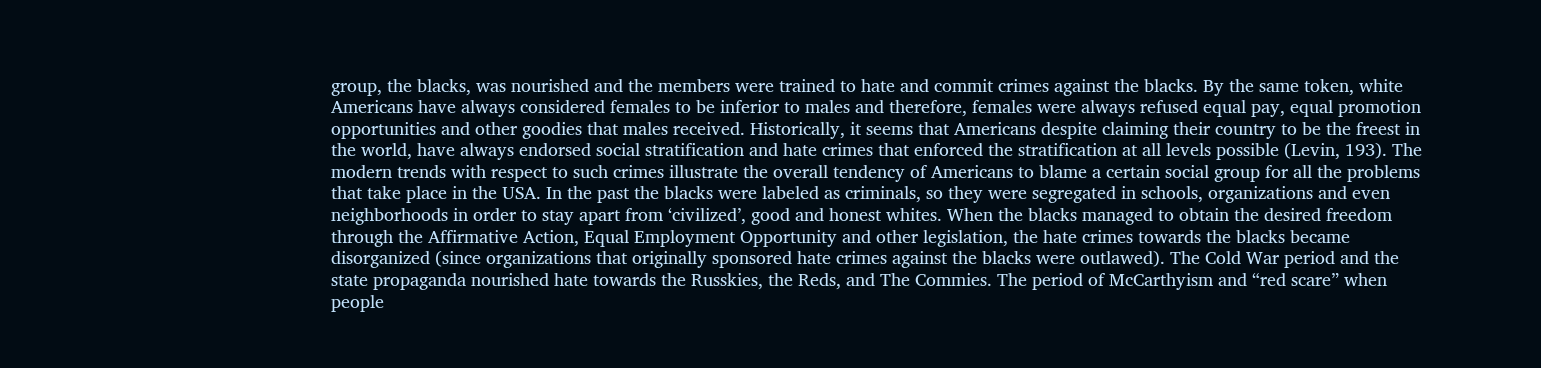group, the blacks, was nourished and the members were trained to hate and commit crimes against the blacks. By the same token, white Americans have always considered females to be inferior to males and therefore, females were always refused equal pay, equal promotion opportunities and other goodies that males received. Historically, it seems that Americans despite claiming their country to be the freest in the world, have always endorsed social stratification and hate crimes that enforced the stratification at all levels possible (Levin, 193). The modern trends with respect to such crimes illustrate the overall tendency of Americans to blame a certain social group for all the problems that take place in the USA. In the past the blacks were labeled as criminals, so they were segregated in schools, organizations and even neighborhoods in order to stay apart from ‘civilized’, good and honest whites. When the blacks managed to obtain the desired freedom through the Affirmative Action, Equal Employment Opportunity and other legislation, the hate crimes towards the blacks became disorganized (since organizations that originally sponsored hate crimes against the blacks were outlawed). The Cold War period and the state propaganda nourished hate towards the Russkies, the Reds, and The Commies. The period of McCarthyism and “red scare” when people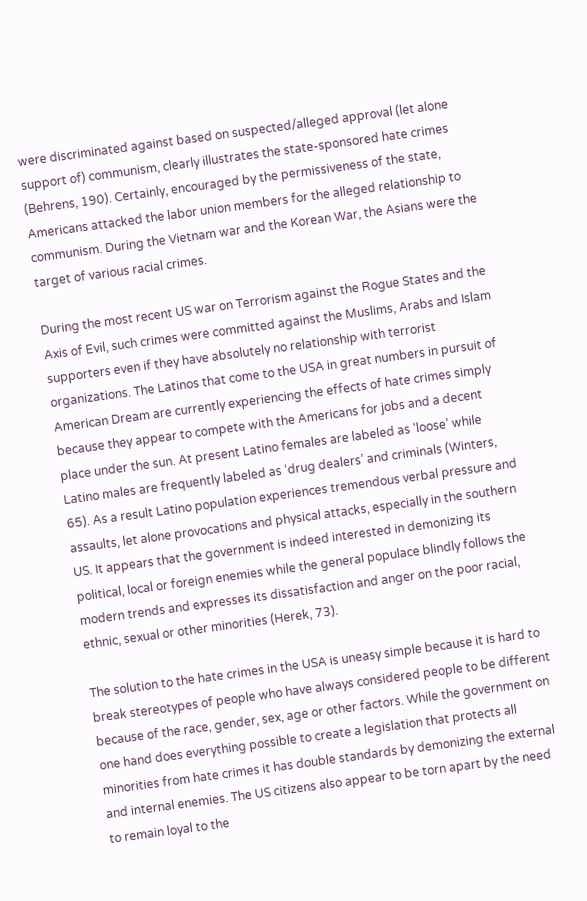were discriminated against based on suspected/alleged approval (let alone support of) communism, clearly illustrates the state-sponsored hate crimes (Behrens, 190). Certainly, encouraged by the permissiveness of the state, Americans attacked the labor union members for the alleged relationship to communism. During the Vietnam war and the Korean War, the Asians were the target of various racial crimes.

During the most recent US war on Terrorism against the Rogue States and the Axis of Evil, such crimes were committed against the Muslims, Arabs and Islam supporters even if they have absolutely no relationship with terrorist organizations. The Latinos that come to the USA in great numbers in pursuit of American Dream are currently experiencing the effects of hate crimes simply because they appear to compete with the Americans for jobs and a decent place under the sun. At present Latino females are labeled as ‘loose’ while Latino males are frequently labeled as ‘drug dealers’ and criminals (Winters, 65). As a result Latino population experiences tremendous verbal pressure and assaults, let alone provocations and physical attacks, especially in the southern US. It appears that the government is indeed interested in demonizing its political, local or foreign enemies while the general populace blindly follows the modern trends and expresses its dissatisfaction and anger on the poor racial, ethnic, sexual or other minorities (Herek, 73).

The solution to the hate crimes in the USA is uneasy simple because it is hard to break stereotypes of people who have always considered people to be different because of the race, gender, sex, age or other factors. While the government on one hand does everything possible to create a legislation that protects all minorities from hate crimes it has double standards by demonizing the external and internal enemies. The US citizens also appear to be torn apart by the need to remain loyal to the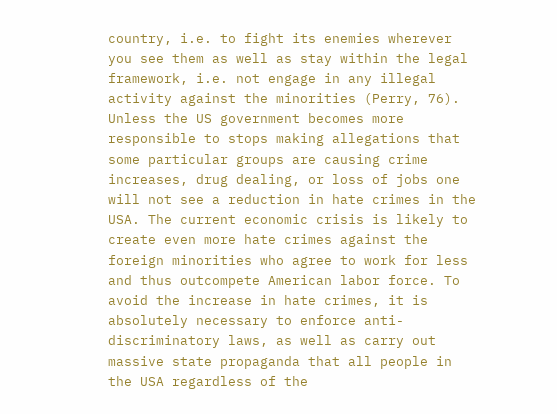country, i.e. to fight its enemies wherever you see them as well as stay within the legal framework, i.e. not engage in any illegal activity against the minorities (Perry, 76). Unless the US government becomes more responsible to stops making allegations that some particular groups are causing crime increases, drug dealing, or loss of jobs one will not see a reduction in hate crimes in the USA. The current economic crisis is likely to create even more hate crimes against the foreign minorities who agree to work for less and thus outcompete American labor force. To avoid the increase in hate crimes, it is absolutely necessary to enforce anti-discriminatory laws, as well as carry out massive state propaganda that all people in the USA regardless of the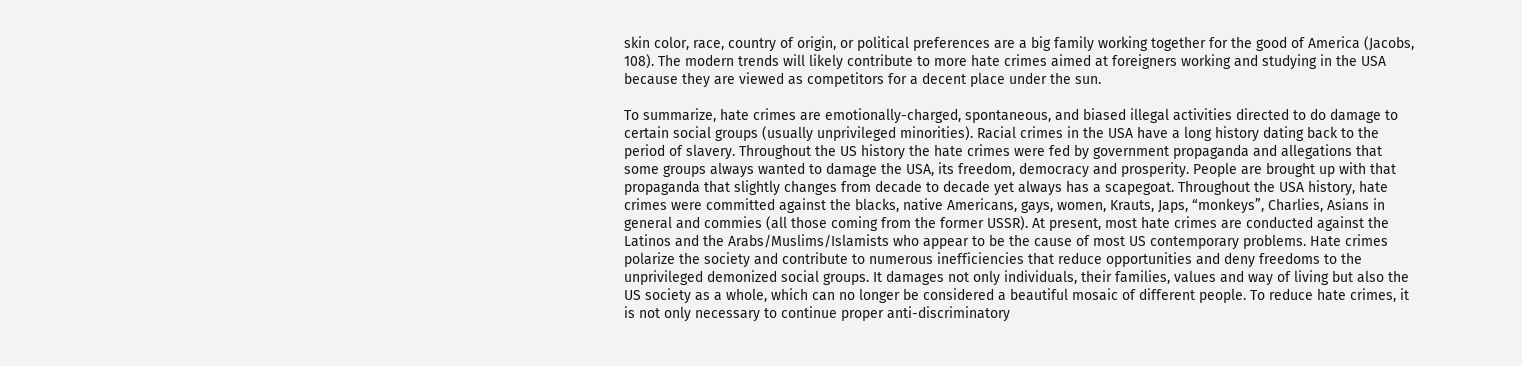skin color, race, country of origin, or political preferences are a big family working together for the good of America (Jacobs, 108). The modern trends will likely contribute to more hate crimes aimed at foreigners working and studying in the USA because they are viewed as competitors for a decent place under the sun.

To summarize, hate crimes are emotionally-charged, spontaneous, and biased illegal activities directed to do damage to certain social groups (usually unprivileged minorities). Racial crimes in the USA have a long history dating back to the period of slavery. Throughout the US history the hate crimes were fed by government propaganda and allegations that some groups always wanted to damage the USA, its freedom, democracy and prosperity. People are brought up with that propaganda that slightly changes from decade to decade yet always has a scapegoat. Throughout the USA history, hate crimes were committed against the blacks, native Americans, gays, women, Krauts, Japs, “monkeys”, Charlies, Asians in general and commies (all those coming from the former USSR). At present, most hate crimes are conducted against the Latinos and the Arabs/Muslims/Islamists who appear to be the cause of most US contemporary problems. Hate crimes polarize the society and contribute to numerous inefficiencies that reduce opportunities and deny freedoms to the unprivileged demonized social groups. It damages not only individuals, their families, values and way of living but also the US society as a whole, which can no longer be considered a beautiful mosaic of different people. To reduce hate crimes, it is not only necessary to continue proper anti-discriminatory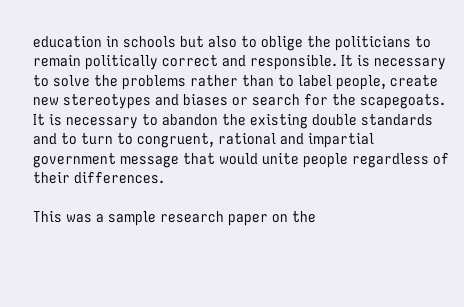education in schools but also to oblige the politicians to remain politically correct and responsible. It is necessary to solve the problems rather than to label people, create new stereotypes and biases or search for the scapegoats. It is necessary to abandon the existing double standards and to turn to congruent, rational and impartial government message that would unite people regardless of their differences.

This was a sample research paper on the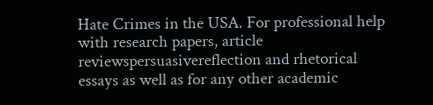Hate Crimes in the USA. For professional help with research papers, article reviewspersuasivereflection and rhetorical essays as well as for any other academic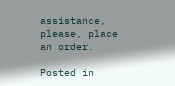assistance, please, place an order.

Posted in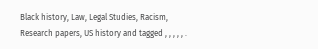Black history, Law, Legal Studies, Racism, Research papers, US history and tagged , , , , , .